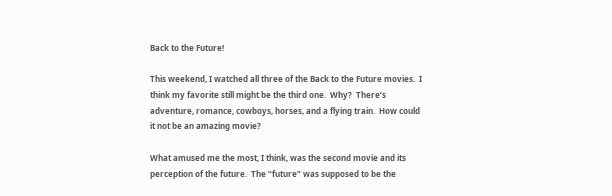Back to the Future!

This weekend, I watched all three of the Back to the Future movies.  I think my favorite still might be the third one.  Why?  There’s adventure, romance, cowboys, horses, and a flying train.  How could it not be an amazing movie?

What amused me the most, I think, was the second movie and its perception of the future.  The “future” was supposed to be the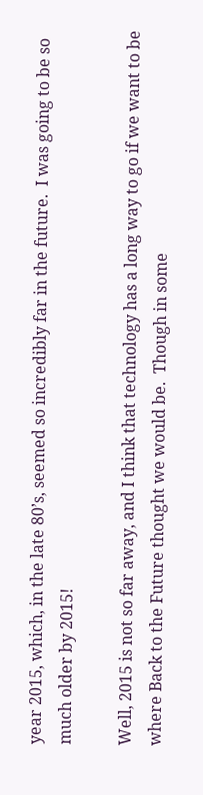year 2015, which, in the late 80’s, seemed so incredibly far in the future.  I was going to be so much older by 2015!

Well, 2015 is not so far away, and I think that technology has a long way to go if we want to be where Back to the Future thought we would be.  Though in some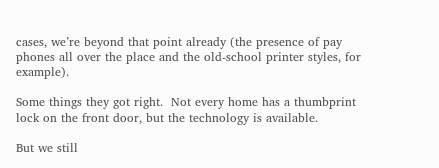cases, we’re beyond that point already (the presence of pay phones all over the place and the old-school printer styles, for example).

Some things they got right.  Not every home has a thumbprint lock on the front door, but the technology is available.

But we still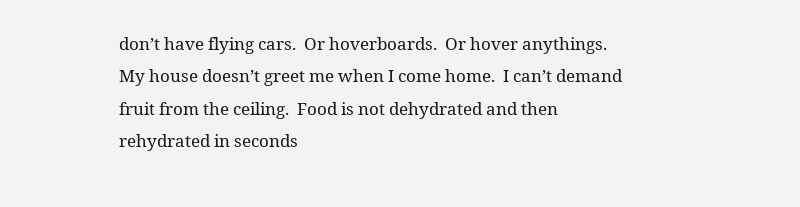don’t have flying cars.  Or hoverboards.  Or hover anythings.  My house doesn’t greet me when I come home.  I can’t demand fruit from the ceiling.  Food is not dehydrated and then rehydrated in seconds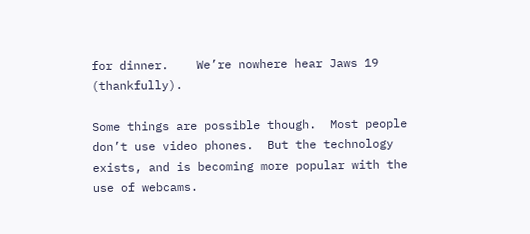for dinner.    We’re nowhere hear Jaws 19 (thankfully).

Some things are possible though.  Most people don’t use video phones.  But the technology exists, and is becoming more popular with the use of webcams.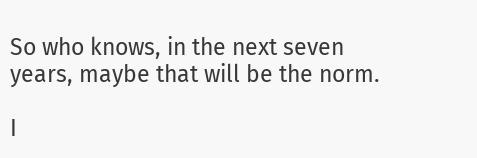So who knows, in the next seven years, maybe that will be the norm.

I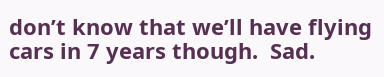don’t know that we’ll have flying cars in 7 years though.  Sad.